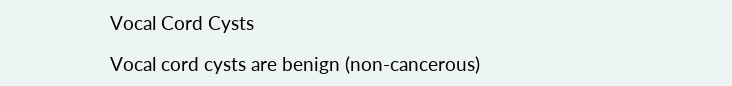Vocal Cord Cysts

Vocal cord cysts are benign (non-cancerous)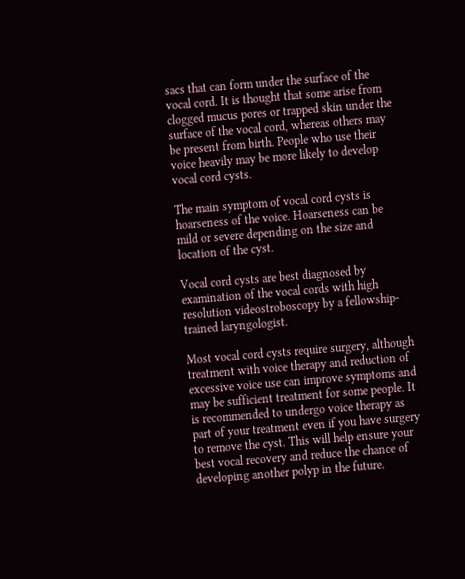sacs that can form under the surface of the vocal cord. It is thought that some arise from clogged mucus pores or trapped skin under the surface of the vocal cord, whereas others may be present from birth. People who use their voice heavily may be more likely to develop vocal cord cysts.

The main symptom of vocal cord cysts is hoarseness of the voice. Hoarseness can be mild or severe depending on the size and location of the cyst.

Vocal cord cysts are best diagnosed by examination of the vocal cords with high resolution videostroboscopy by a fellowship-trained laryngologist.

Most vocal cord cysts require surgery, although treatment with voice therapy and reduction of excessive voice use can improve symptoms and may be sufficient treatment for some people. It is recommended to undergo voice therapy as part of your treatment even if you have surgery to remove the cyst. This will help ensure your best vocal recovery and reduce the chance of developing another polyp in the future.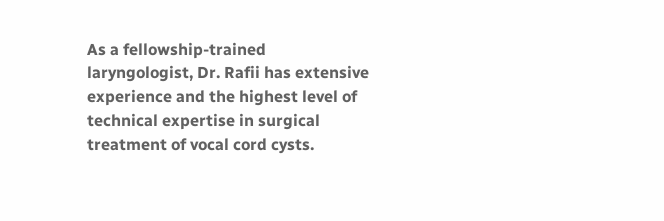As a fellowship-trained laryngologist, Dr. Rafii has extensive experience and the highest level of technical expertise in surgical treatment of vocal cord cysts.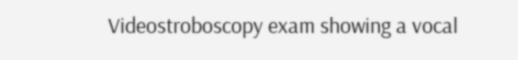Videostroboscopy exam showing a vocal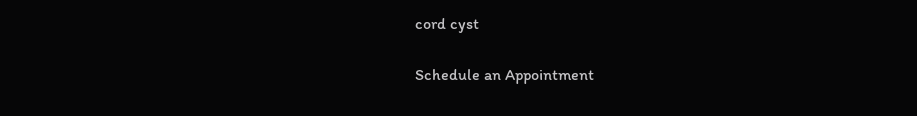cord cyst

Schedule an Appointment